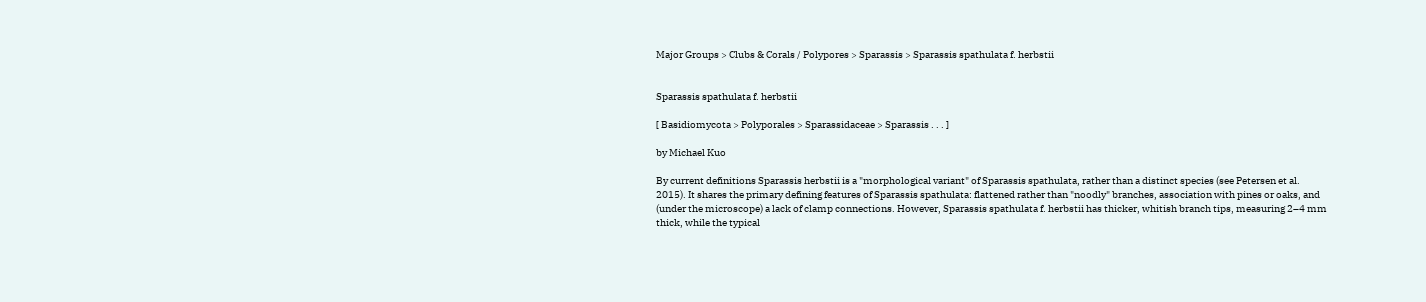Major Groups > Clubs & Corals / Polypores > Sparassis > Sparassis spathulata f. herbstii


Sparassis spathulata f. herbstii

[ Basidiomycota > Polyporales > Sparassidaceae > Sparassis . . . ]

by Michael Kuo

By current definitions Sparassis herbstii is a "morphological variant" of Sparassis spathulata, rather than a distinct species (see Petersen et al. 2015). It shares the primary defining features of Sparassis spathulata: flattened rather than "noodly" branches, association with pines or oaks, and (under the microscope) a lack of clamp connections. However, Sparassis spathulata f. herbstii has thicker, whitish branch tips, measuring 2–4 mm thick, while the typical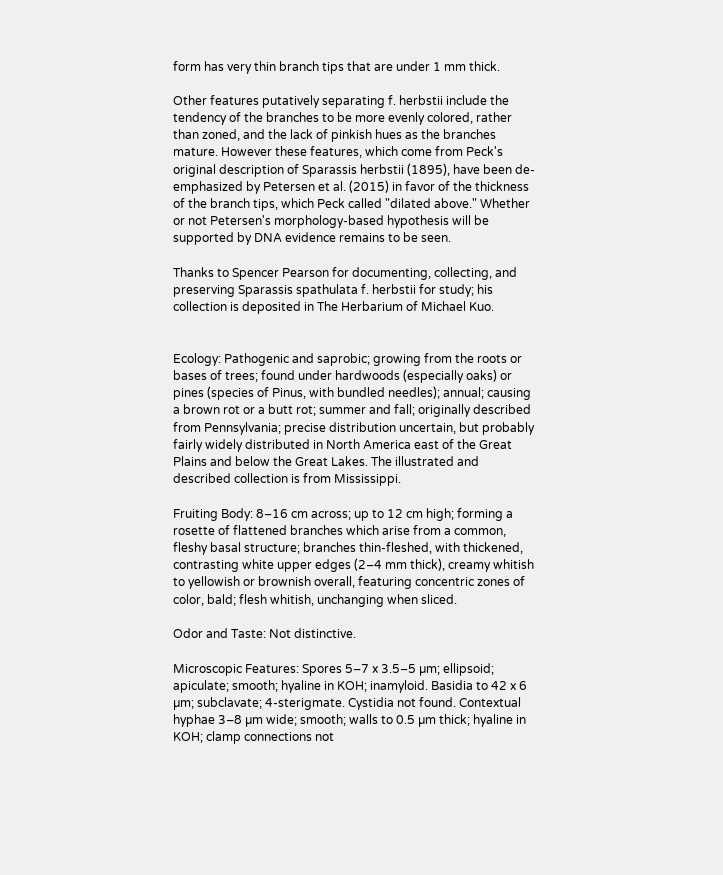form has very thin branch tips that are under 1 mm thick.

Other features putatively separating f. herbstii include the tendency of the branches to be more evenly colored, rather than zoned, and the lack of pinkish hues as the branches mature. However these features, which come from Peck's original description of Sparassis herbstii (1895), have been de-emphasized by Petersen et al. (2015) in favor of the thickness of the branch tips, which Peck called "dilated above." Whether or not Petersen's morphology-based hypothesis will be supported by DNA evidence remains to be seen.

Thanks to Spencer Pearson for documenting, collecting, and preserving Sparassis spathulata f. herbstii for study; his collection is deposited in The Herbarium of Michael Kuo.


Ecology: Pathogenic and saprobic; growing from the roots or bases of trees; found under hardwoods (especially oaks) or pines (species of Pinus, with bundled needles); annual; causing a brown rot or a butt rot; summer and fall; originally described from Pennsylvania; precise distribution uncertain, but probably fairly widely distributed in North America east of the Great Plains and below the Great Lakes. The illustrated and described collection is from Mississippi.

Fruiting Body: 8–16 cm across; up to 12 cm high; forming a rosette of flattened branches which arise from a common, fleshy basal structure; branches thin-fleshed, with thickened, contrasting white upper edges (2–4 mm thick), creamy whitish to yellowish or brownish overall, featuring concentric zones of color, bald; flesh whitish, unchanging when sliced.

Odor and Taste: Not distinctive.

Microscopic Features: Spores 5–7 x 3.5–5 µm; ellipsoid; apiculate; smooth; hyaline in KOH; inamyloid. Basidia to 42 x 6 µm; subclavate; 4-sterigmate. Cystidia not found. Contextual hyphae 3–8 µm wide; smooth; walls to 0.5 µm thick; hyaline in KOH; clamp connections not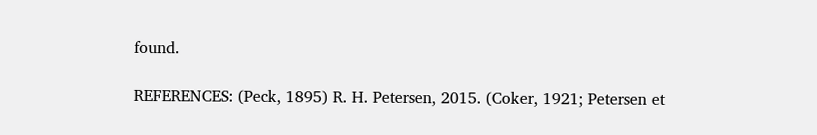found.

REFERENCES: (Peck, 1895) R. H. Petersen, 2015. (Coker, 1921; Petersen et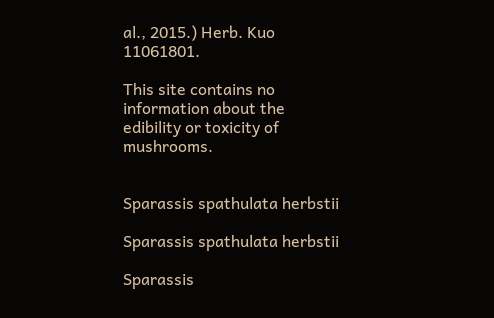al., 2015.) Herb. Kuo 11061801.

This site contains no information about the edibility or toxicity of mushrooms.


Sparassis spathulata herbstii

Sparassis spathulata herbstii

Sparassis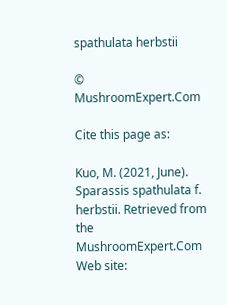spathulata herbstii

© MushroomExpert.Com

Cite this page as:

Kuo, M. (2021, June). Sparassis spathulata f. herbstii. Retrieved from the MushroomExpert.Com Web site: